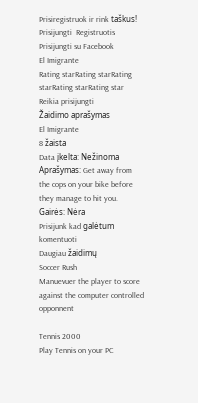Prisiregistruok ir rink taškus!
Prisijungti  Registruotis   Prisijungti su Facebook
El Imigrante
Rating starRating starRating starRating starRating star
Reikia prisijungti
Žaidimo aprašymas
El Imigrante
8 žaista
Data įkelta: Nežinoma
Aprašymas: Get away from the cops on your bike before they manage to hit you.
Gairės: Nėra
Prisijunk kad galėtum komentuoti
Daugiau žaidimų
Soccer Rush
Manuevuer the player to score against the computer controlled opponnent

Tennis 2000
Play Tennis on your PC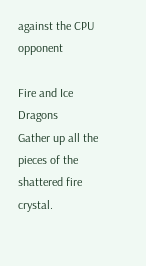against the CPU opponent

Fire and Ice Dragons
Gather up all the pieces of the shattered fire crystal.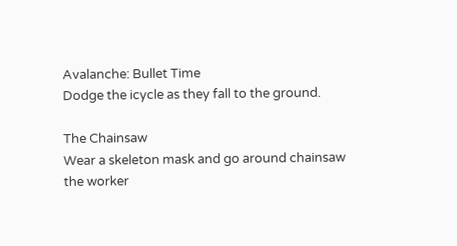Avalanche: Bullet Time
Dodge the icycle as they fall to the ground.

The Chainsaw
Wear a skeleton mask and go around chainsaw the worker